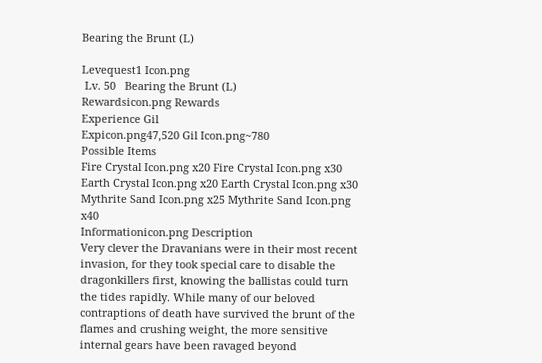Bearing the Brunt (L)

Levequest1 Icon.png
 Lv. 50   Bearing the Brunt (L)
Rewardsicon.png Rewards
Experience Gil
Expicon.png47,520 Gil Icon.png~780
Possible Items
Fire Crystal Icon.png x20 Fire Crystal Icon.png x30 Earth Crystal Icon.png x20 Earth Crystal Icon.png x30 Mythrite Sand Icon.png x25 Mythrite Sand Icon.png x40
Informationicon.png Description
Very clever the Dravanians were in their most recent invasion, for they took special care to disable the dragonkillers first, knowing the ballistas could turn the tides rapidly. While many of our beloved contraptions of death have survived the brunt of the flames and crushing weight, the more sensitive internal gears have been ravaged beyond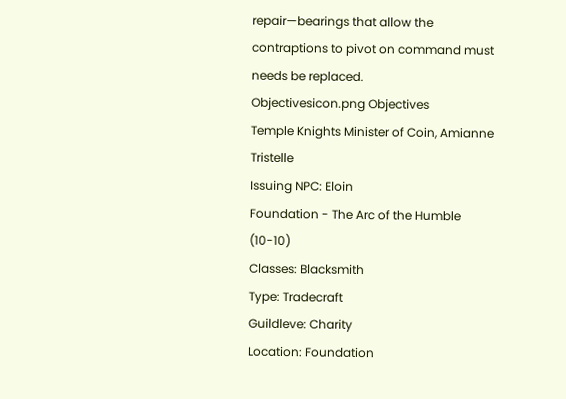repair—bearings that allow the contraptions to pivot on command must needs be replaced.
Objectivesicon.png Objectives
Temple Knights Minister of Coin, Amianne Tristelle
Issuing NPC: Eloin
Foundation - The Arc of the Humble  (10-10)
Classes: Blacksmith
Type: Tradecraft
Guildleve: Charity
Location: Foundation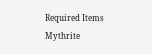Required Items
Mythrite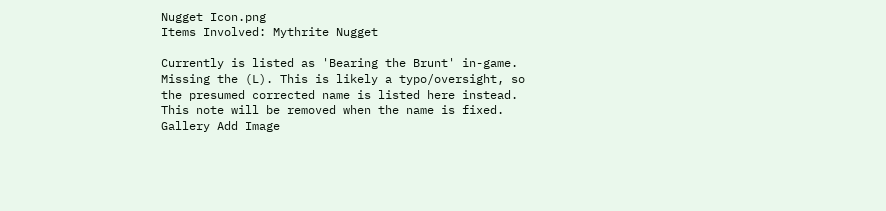Nugget Icon.png
Items Involved: Mythrite Nugget

Currently is listed as 'Bearing the Brunt' in-game. Missing the (L). This is likely a typo/oversight, so the presumed corrected name is listed here instead. This note will be removed when the name is fixed.
Gallery Add Image